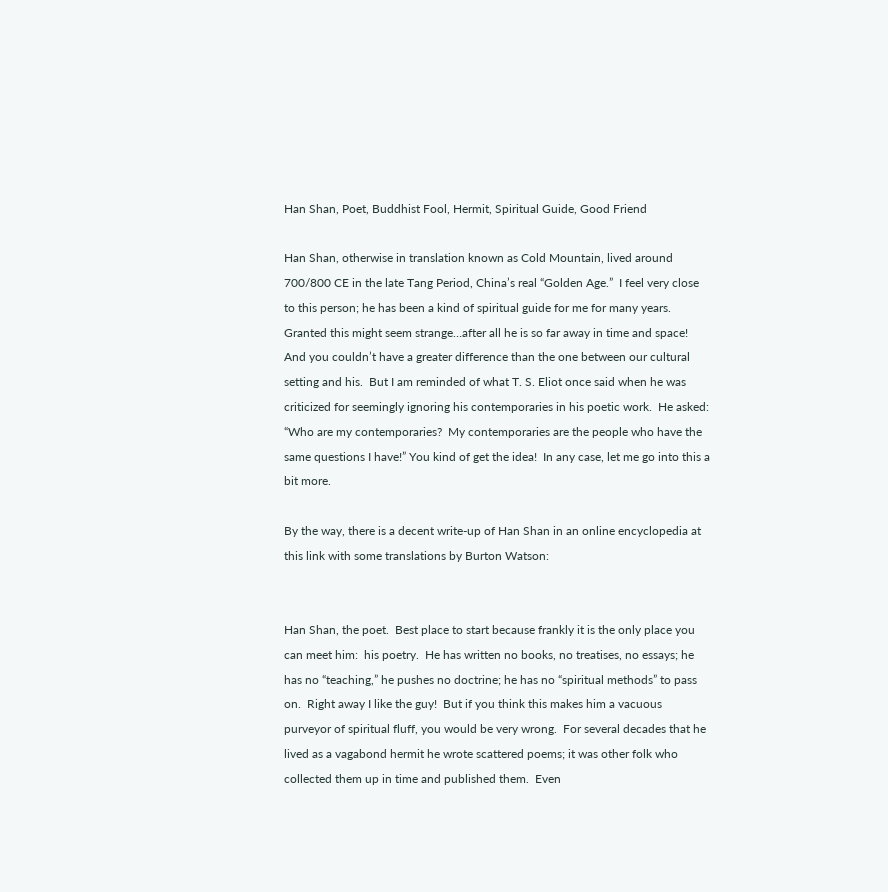Han Shan, Poet, Buddhist Fool, Hermit, Spiritual Guide, Good Friend

Han Shan, otherwise in translation known as Cold Mountain, lived around 700/800 CE in the late Tang Period, China’s real “Golden Age.”  I feel very close to this person; he has been a kind of spiritual guide for me for many years.  Granted this might seem strange…after all he is so far away in time and space!  And you couldn’t have a greater difference than the one between our cultural setting and his.  But I am reminded of what T. S. Eliot once said when he was criticized for seemingly ignoring his contemporaries in his poetic work.  He asked:  “Who are my contemporaries?  My contemporaries are the people who have the same questions I have!” You kind of get the idea!  In any case, let me go into this a bit more.

By the way, there is a decent write-up of Han Shan in an online encyclopedia at this link with some translations by Burton Watson:


Han Shan, the poet.  Best place to start because frankly it is the only place you can meet him:  his poetry.  He has written no books, no treatises, no essays; he has no “teaching,” he pushes no doctrine; he has no “spiritual methods” to pass on.  Right away I like the guy!  But if you think this makes him a vacuous purveyor of spiritual fluff, you would be very wrong.  For several decades that he lived as a vagabond hermit he wrote scattered poems; it was other folk who collected them up in time and published them.  Even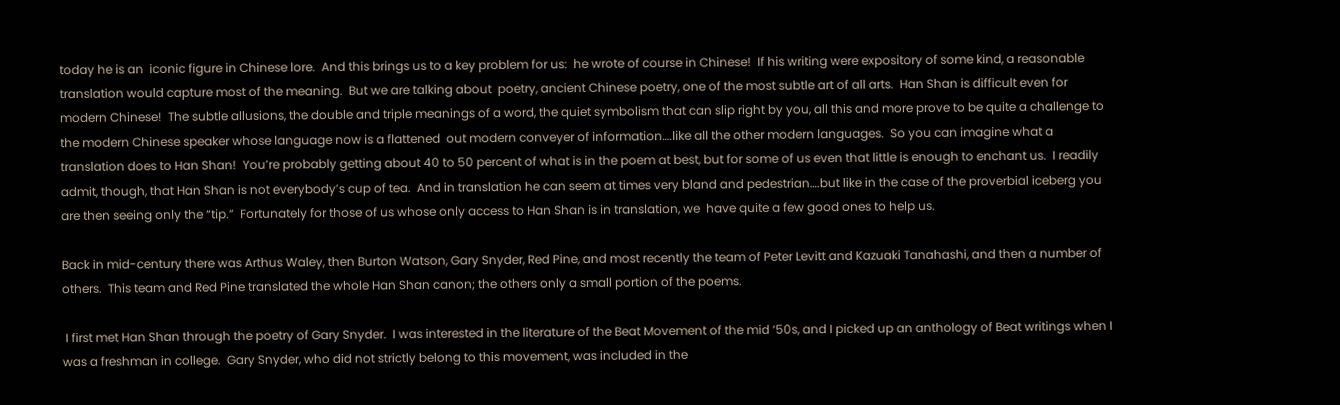today he is an  iconic figure in Chinese lore.  And this brings us to a key problem for us:  he wrote of course in Chinese!  If his writing were expository of some kind, a reasonable translation would capture most of the meaning.  But we are talking about  poetry, ancient Chinese poetry, one of the most subtle art of all arts.  Han Shan is difficult even for modern Chinese!  The subtle allusions, the double and triple meanings of a word, the quiet symbolism that can slip right by you, all this and more prove to be quite a challenge to the modern Chinese speaker whose language now is a flattened  out modern conveyer of information….like all the other modern languages.  So you can imagine what a translation does to Han Shan!  You’re probably getting about 40 to 50 percent of what is in the poem at best, but for some of us even that little is enough to enchant us.  I readily admit, though, that Han Shan is not everybody’s cup of tea.  And in translation he can seem at times very bland and pedestrian….but like in the case of the proverbial iceberg you are then seeing only the “tip.”  Fortunately for those of us whose only access to Han Shan is in translation, we  have quite a few good ones to help us.

Back in mid-century there was Arthus Waley, then Burton Watson, Gary Snyder, Red Pine, and most recently the team of Peter Levitt and Kazuaki Tanahashi, and then a number of others.  This team and Red Pine translated the whole Han Shan canon; the others only a small portion of the poems.

 I first met Han Shan through the poetry of Gary Snyder.  I was interested in the literature of the Beat Movement of the mid ‘50s, and I picked up an anthology of Beat writings when I was a freshman in college.  Gary Snyder, who did not strictly belong to this movement, was included in the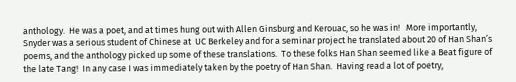anthology.  He was a poet, and at times hung out with Allen Ginsburg and Kerouac, so he was in!   More importantly, Snyder was a serious student of Chinese at  UC Berkeley and for a seminar project he translated about 20 of Han Shan’s poems, and the anthology picked up some of these translations.  To these folks Han Shan seemed like a Beat figure of the late Tang!  In any case I was immediately taken by the poetry of Han Shan.  Having read a lot of poetry,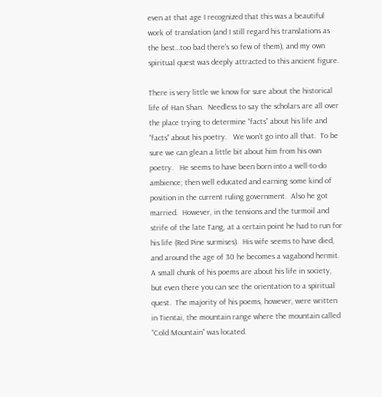even at that age I recognized that this was a beautiful work of translation (and I still regard his translations as the best…too bad there’s so few of them), and my own spiritual quest was deeply attracted to this ancient figure.

There is very little we know for sure about the historical life of Han Shan.  Needless to say the scholars are all over the place trying to determine “facts” about his life and “facts” about his poetry.   We won’t go into all that.  To be sure we can glean a little bit about him from his own poetry.   He seems to have been born into a well-to-do ambience; then well educated and earning some kind of position in the current ruling government.  Also he got married.  However, in the tensions and the turmoil and strife of the late Tang, at a certain point he had to run for his life (Red Pine surmises).  His wife seems to have died, and around the age of 30 he becomes a vagabond hermit.  A small chunk of his poems are about his life in society, but even there you can see the orientation to a spiritual quest.  The majority of his poems, however, were written in Tientai, the mountain range where the mountain called “Cold Mountain” was located.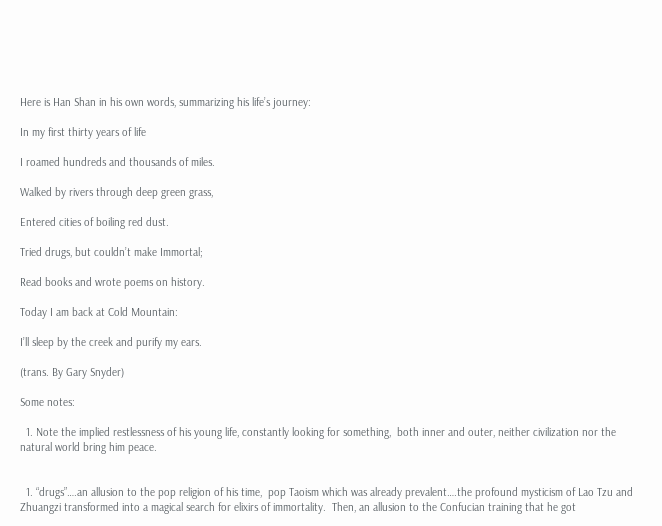Here is Han Shan in his own words, summarizing his life’s journey:

In my first thirty years of life

I roamed hundreds and thousands of miles.

Walked by rivers through deep green grass,

Entered cities of boiling red dust.

Tried drugs, but couldn’t make Immortal;

Read books and wrote poems on history.

Today I am back at Cold Mountain:

I’ll sleep by the creek and purify my ears.

(trans. By Gary Snyder)

Some notes:

  1. Note the implied restlessness of his young life, constantly looking for something,  both inner and outer, neither civilization nor the natural world bring him peace.


  1. “drugs”….an allusion to the pop religion of his time,  pop Taoism which was already prevalent….the profound mysticism of Lao Tzu and Zhuangzi transformed into a magical search for elixirs of immortality.  Then, an allusion to the Confucian training that he got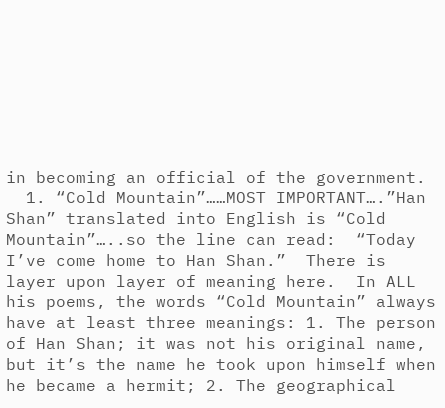in becoming an official of the government.
  1. “Cold Mountain”……MOST IMPORTANT….”Han Shan” translated into English is “Cold Mountain”…..so the line can read:  “Today I’ve come home to Han Shan.”  There is layer upon layer of meaning here.  In ALL his poems, the words “Cold Mountain” always have at least three meanings: 1. The person of Han Shan; it was not his original name, but it’s the name he took upon himself when he became a hermit; 2. The geographical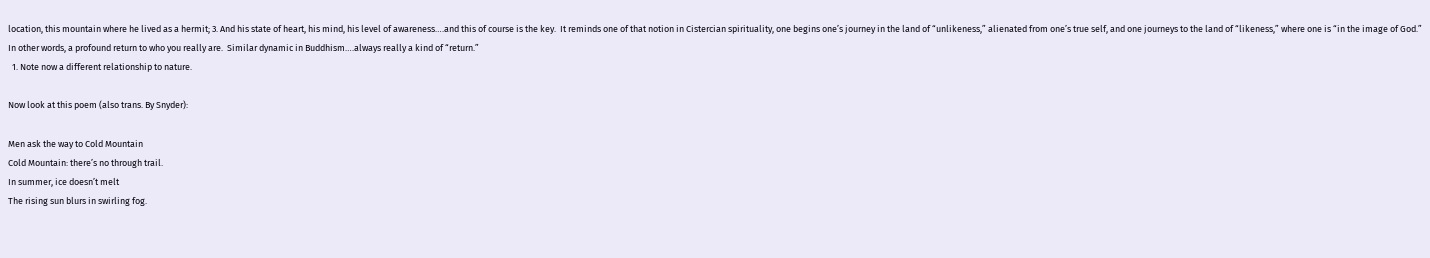location, this mountain where he lived as a hermit; 3. And his state of heart, his mind, his level of awareness….and this of course is the key.  It reminds one of that notion in Cistercian spirituality, one begins one’s journey in the land of “unlikeness,” alienated from one’s true self, and one journeys to the land of “likeness,” where one is “in the image of God.”  In other words, a profound return to who you really are.  Similar dynamic in Buddhism….always really a kind of “return.”
  1. Note now a different relationship to nature.

Now look at this poem (also trans. By Snyder):

Men ask the way to Cold Mountain
Cold Mountain: there’s no through trail.
In summer, ice doesn’t melt
The rising sun blurs in swirling fog.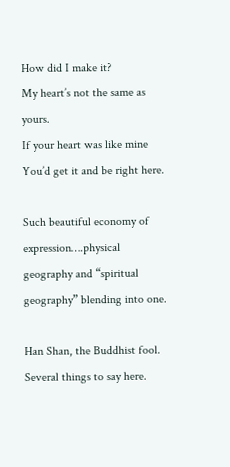How did I make it?
My heart’s not the same as yours.
If your heart was like mine
You’d get it and be right here.

Such beautiful economy of expression….physical geography and “spiritual geography” blending into one.

Han Shan, the Buddhist fool.  Several things to say here.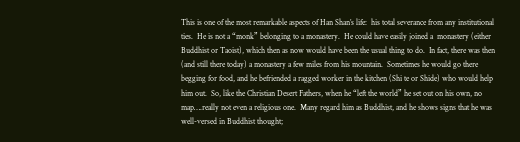This is one of the most remarkable aspects of Han Shan’s life:  his total severance from any institutional ties.  He is not a “monk” belonging to a monastery.  He could have easily joined a  monastery (either Buddhist or Taoist), which then as now would have been the usual thing to do.  In fact, there was then (and still there today) a monastery a few miles from his mountain.  Sometimes he would go there begging for food, and he befriended a ragged worker in the kitchen (Shi te or Shide) who would help him out.  So, like the Christian Desert Fathers, when he “left the world” he set out on his own, no map….really not even a religious one.  Many regard him as Buddhist, and he shows signs that he was well-versed in Buddhist thought;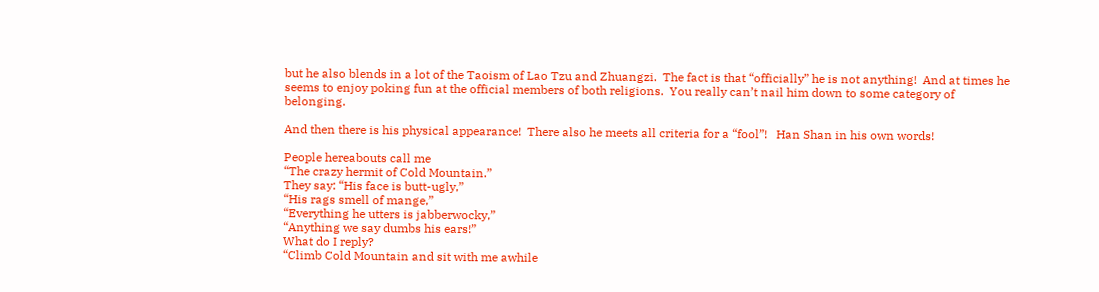but he also blends in a lot of the Taoism of Lao Tzu and Zhuangzi.  The fact is that “officially” he is not anything!  And at times he seems to enjoy poking fun at the official members of both religions.  You really can’t nail him down to some category of belonging.

And then there is his physical appearance!  There also he meets all criteria for a “fool”!   Han Shan in his own words!

People hereabouts call me
“The crazy hermit of Cold Mountain.”
They say: “His face is butt-ugly,”
“His rags smell of mange,”
“Everything he utters is jabberwocky,”
“Anything we say dumbs his ears!”
What do I reply?
“Climb Cold Mountain and sit with me awhile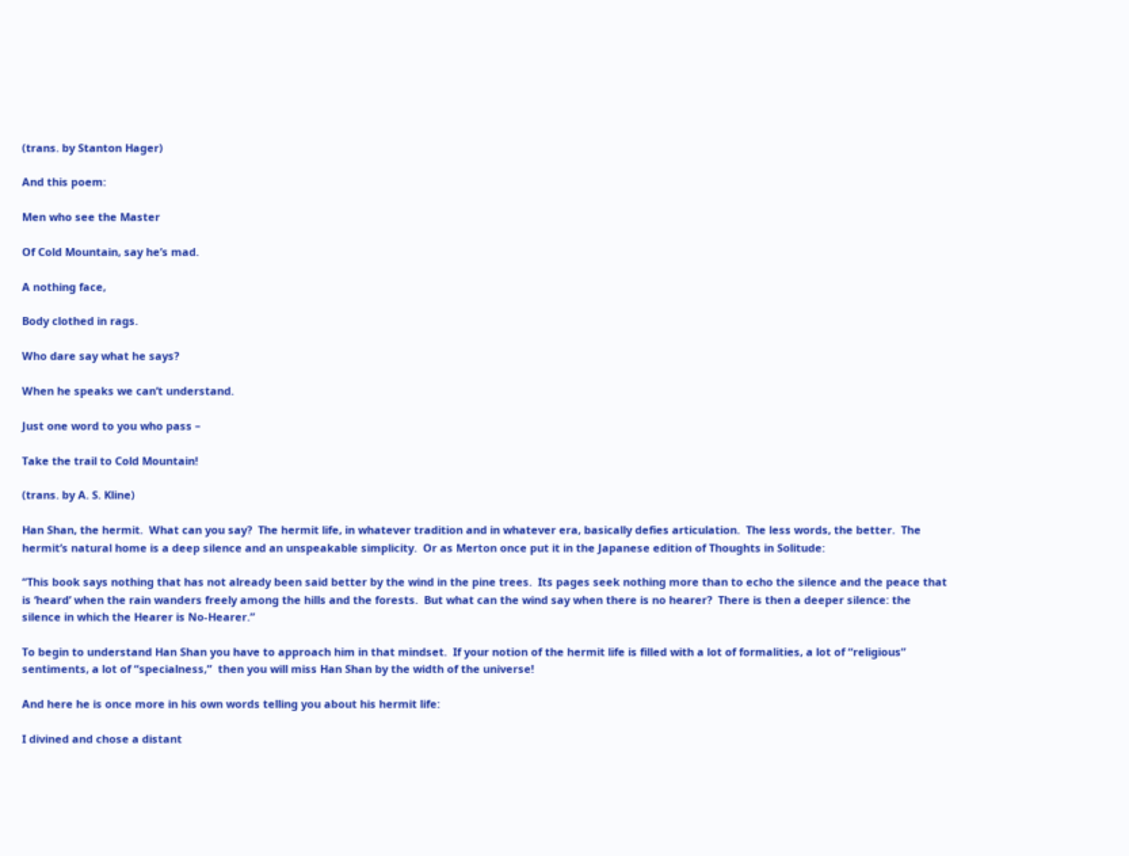(trans. by Stanton Hager)

And this poem:

Men who see the Master

Of Cold Mountain, say he’s mad.

A nothing face,

Body clothed in rags.

Who dare say what he says?

When he speaks we can’t understand.

Just one word to you who pass –

Take the trail to Cold Mountain!

(trans. by A. S. Kline)

Han Shan, the hermit.  What can you say?  The hermit life, in whatever tradition and in whatever era, basically defies articulation.  The less words, the better.  The hermit’s natural home is a deep silence and an unspeakable simplicity.  Or as Merton once put it in the Japanese edition of Thoughts in Solitude:

“This book says nothing that has not already been said better by the wind in the pine trees.  Its pages seek nothing more than to echo the silence and the peace that is ‘heard’ when the rain wanders freely among the hills and the forests.  But what can the wind say when there is no hearer?  There is then a deeper silence: the silence in which the Hearer is No-Hearer.”

To begin to understand Han Shan you have to approach him in that mindset.  If your notion of the hermit life is filled with a lot of formalities, a lot of “religious” sentiments, a lot of “specialness,”  then you will miss Han Shan by the width of the universe!

And here he is once more in his own words telling you about his hermit life:

I divined and chose a distant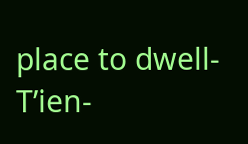place to dwell-
T’ien-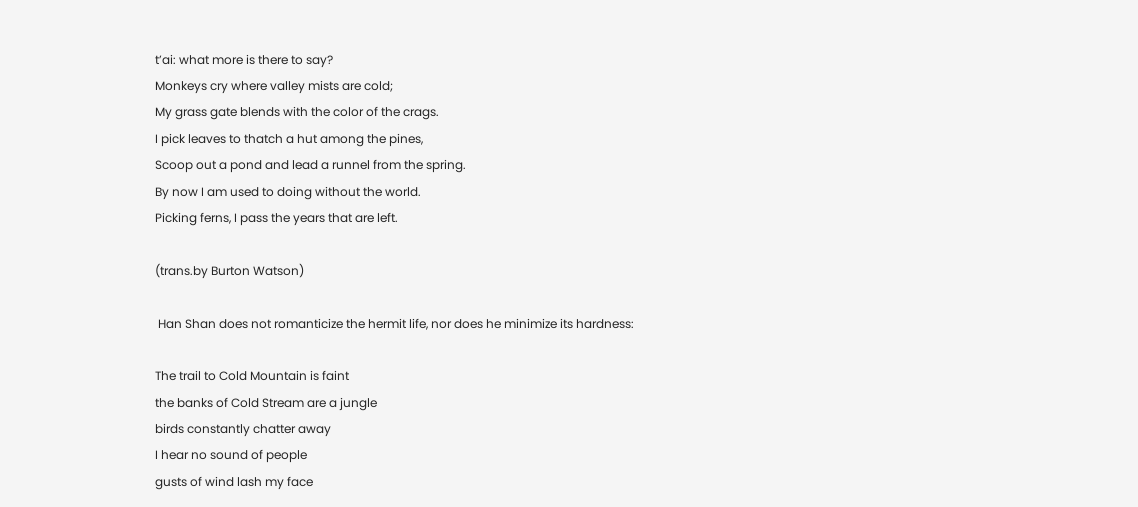t’ai: what more is there to say?
Monkeys cry where valley mists are cold;
My grass gate blends with the color of the crags.
I pick leaves to thatch a hut among the pines,
Scoop out a pond and lead a runnel from the spring.
By now I am used to doing without the world.
Picking ferns, I pass the years that are left.

(trans.by Burton Watson)

 Han Shan does not romanticize the hermit life, nor does he minimize its hardness:

The trail to Cold Mountain is faint
the banks of Cold Stream are a jungle
birds constantly chatter away
I hear no sound of people
gusts of wind lash my face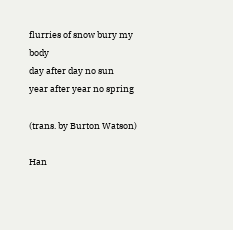flurries of snow bury my body
day after day no sun
year after year no spring

(trans. by Burton Watson)

Han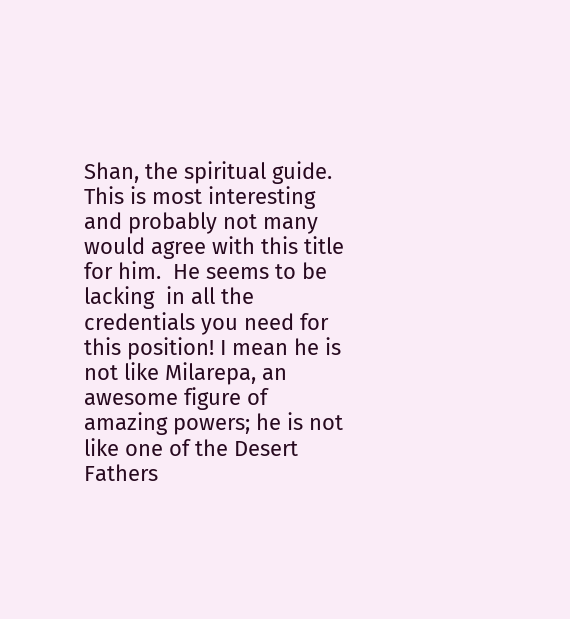Shan, the spiritual guide.  This is most interesting and probably not many would agree with this title for him.  He seems to be lacking  in all the credentials you need for this position! I mean he is not like Milarepa, an awesome figure of amazing powers; he is not like one of the Desert Fathers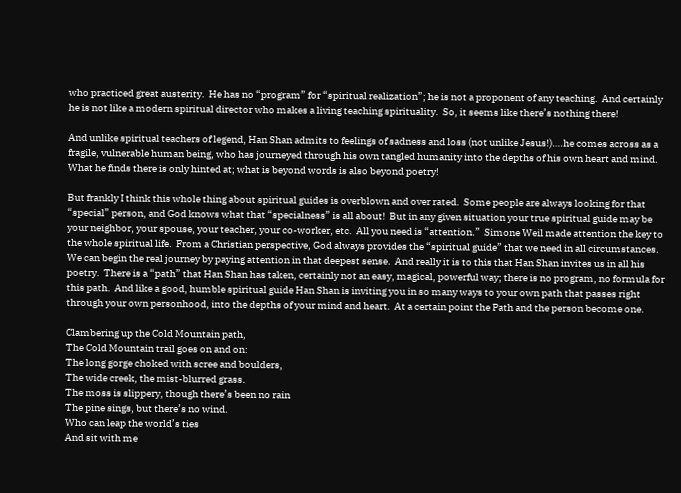who practiced great austerity.  He has no “program” for “spiritual realization”; he is not a proponent of any teaching.  And certainly he is not like a modern spiritual director who makes a living teaching spirituality.  So, it seems like there’s nothing there!

And unlike spiritual teachers of legend, Han Shan admits to feelings of sadness and loss (not unlike Jesus!)….he comes across as a fragile, vulnerable human being, who has journeyed through his own tangled humanity into the depths of his own heart and mind.  What he finds there is only hinted at; what is beyond words is also beyond poetry!

But frankly I think this whole thing about spiritual guides is overblown and over rated.  Some people are always looking for that “special” person, and God knows what that “specialness” is all about!  But in any given situation your true spiritual guide may be your neighbor, your spouse, your teacher, your co-worker, etc.  All you need is “attention.”  Simone Weil made attention the key to the whole spiritual life.  From a Christian perspective, God always provides the “spiritual guide” that we need in all circumstances.  We can begin the real journey by paying attention in that deepest sense.  And really it is to this that Han Shan invites us in all his poetry.  There is a “path” that Han Shan has taken, certainly not an easy, magical, powerful way; there is no program, no formula for this path.  And like a good, humble spiritual guide Han Shan is inviting you in so many ways to your own path that passes right through your own personhood, into the depths of your mind and heart.  At a certain point the Path and the person become one.

Clambering up the Cold Mountain path,
The Cold Mountain trail goes on and on:
The long gorge choked with scree and boulders,
The wide creek, the mist-blurred grass.
The moss is slippery, though there’s been no rain
The pine sings, but there’s no wind.
Who can leap the world’s ties
And sit with me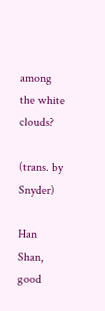among the white clouds?

(trans. by Snyder)

Han Shan, good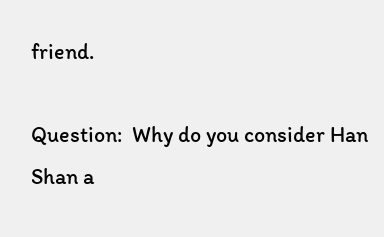friend.

Question:  Why do you consider Han Shan a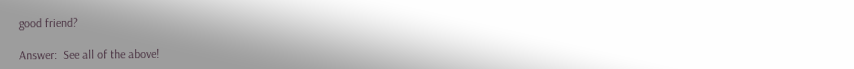good friend?

Answer:  See all of the above!